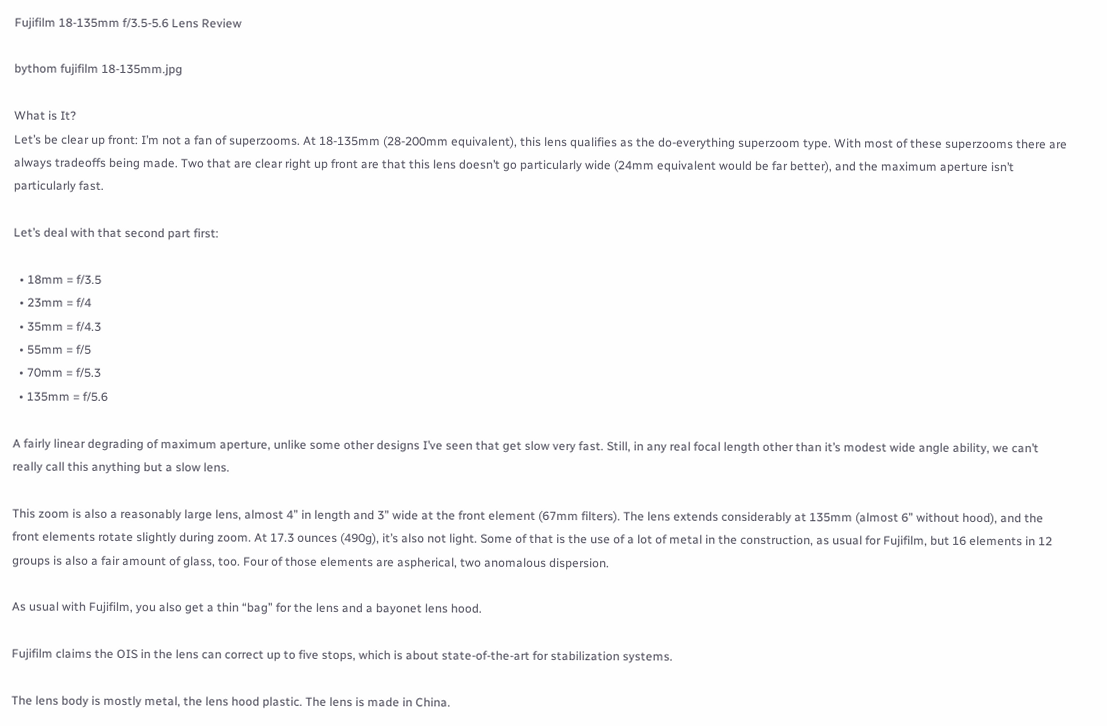Fujifilm 18-135mm f/3.5-5.6 Lens Review

bythom fujifilm 18-135mm.jpg

What is It?
Let’s be clear up front: I’m not a fan of superzooms. At 18-135mm (28-200mm equivalent), this lens qualifies as the do-everything superzoom type. With most of these superzooms there are always tradeoffs being made. Two that are clear right up front are that this lens doesn’t go particularly wide (24mm equivalent would be far better), and the maximum aperture isn’t particularly fast.

Let’s deal with that second part first:

  • 18mm = f/3.5
  • 23mm = f/4
  • 35mm = f/4.3
  • 55mm = f/5
  • 70mm = f/5.3
  • 135mm = f/5.6

A fairly linear degrading of maximum aperture, unlike some other designs I’ve seen that get slow very fast. Still, in any real focal length other than it’s modest wide angle ability, we can’t really call this anything but a slow lens.

This zoom is also a reasonably large lens, almost 4” in length and 3” wide at the front element (67mm filters). The lens extends considerably at 135mm (almost 6” without hood), and the front elements rotate slightly during zoom. At 17.3 ounces (490g), it’s also not light. Some of that is the use of a lot of metal in the construction, as usual for Fujifilm, but 16 elements in 12 groups is also a fair amount of glass, too. Four of those elements are aspherical, two anomalous dispersion.

As usual with Fujifilm, you also get a thin “bag” for the lens and a bayonet lens hood.

Fujifilm claims the OIS in the lens can correct up to five stops, which is about state-of-the-art for stabilization systems.

The lens body is mostly metal, the lens hood plastic. The lens is made in China.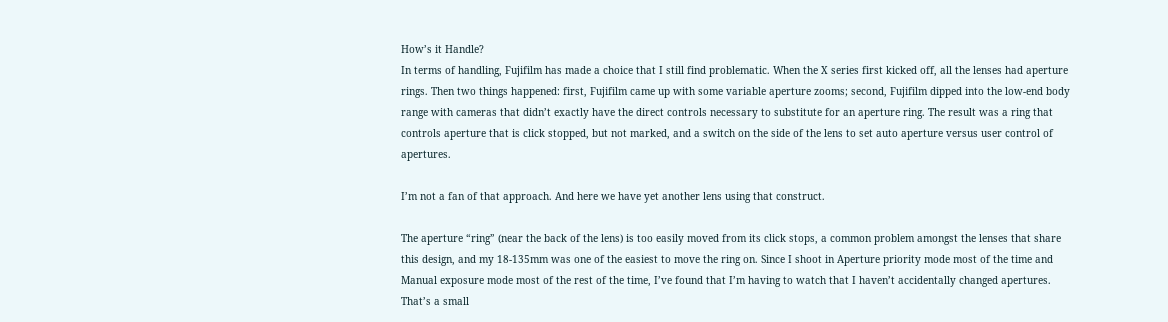How’s it Handle?
In terms of handling, Fujifilm has made a choice that I still find problematic. When the X series first kicked off, all the lenses had aperture rings. Then two things happened: first, Fujifilm came up with some variable aperture zooms; second, Fujifilm dipped into the low-end body range with cameras that didn’t exactly have the direct controls necessary to substitute for an aperture ring. The result was a ring that controls aperture that is click stopped, but not marked, and a switch on the side of the lens to set auto aperture versus user control of apertures.

I’m not a fan of that approach. And here we have yet another lens using that construct.

The aperture “ring” (near the back of the lens) is too easily moved from its click stops, a common problem amongst the lenses that share this design, and my 18-135mm was one of the easiest to move the ring on. Since I shoot in Aperture priority mode most of the time and Manual exposure mode most of the rest of the time, I’ve found that I’m having to watch that I haven’t accidentally changed apertures. That’s a small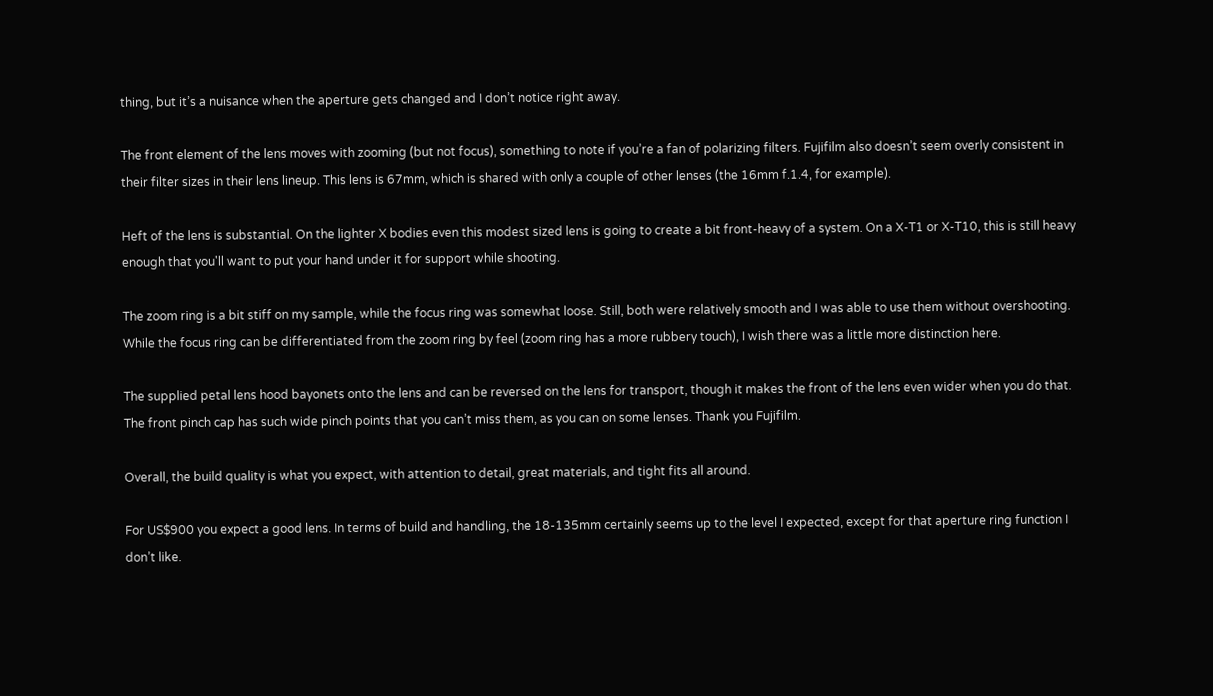thing, but it’s a nuisance when the aperture gets changed and I don’t notice right away.

The front element of the lens moves with zooming (but not focus), something to note if you’re a fan of polarizing filters. Fujifilm also doesn’t seem overly consistent in their filter sizes in their lens lineup. This lens is 67mm, which is shared with only a couple of other lenses (the 16mm f.1.4, for example).

Heft of the lens is substantial. On the lighter X bodies even this modest sized lens is going to create a bit front-heavy of a system. On a X-T1 or X-T10, this is still heavy enough that you'll want to put your hand under it for support while shooting.

The zoom ring is a bit stiff on my sample, while the focus ring was somewhat loose. Still, both were relatively smooth and I was able to use them without overshooting. While the focus ring can be differentiated from the zoom ring by feel (zoom ring has a more rubbery touch), I wish there was a little more distinction here.

The supplied petal lens hood bayonets onto the lens and can be reversed on the lens for transport, though it makes the front of the lens even wider when you do that. The front pinch cap has such wide pinch points that you can’t miss them, as you can on some lenses. Thank you Fujifilm.

Overall, the build quality is what you expect, with attention to detail, great materials, and tight fits all around.

For US$900 you expect a good lens. In terms of build and handling, the 18-135mm certainly seems up to the level I expected, except for that aperture ring function I don’t like.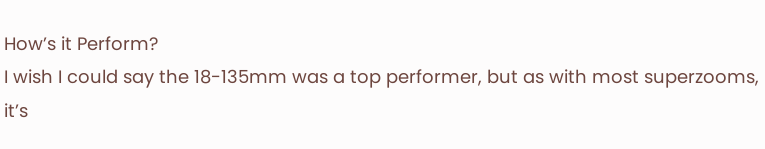How’s it Perform?
I wish I could say the 18-135mm was a top performer, but as with most superzooms, it’s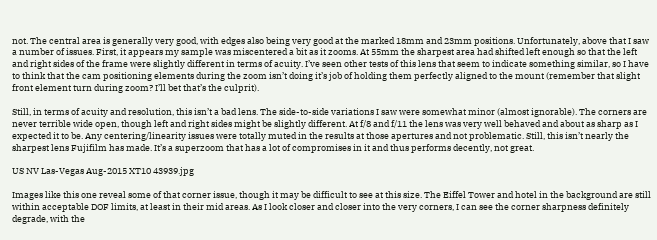not. The central area is generally very good, with edges also being very good at the marked 18mm and 23mm positions. Unfortunately, above that I saw a number of issues. First, it appears my sample was miscentered a bit as it zooms. At 55mm the sharpest area had shifted left enough so that the left and right sides of the frame were slightly different in terms of acuity. I’ve seen other tests of this lens that seem to indicate something similar, so I have to think that the cam positioning elements during the zoom isn’t doing it’s job of holding them perfectly aligned to the mount (remember that slight front element turn during zoom? I’ll bet that’s the culprit).

Still, in terms of acuity and resolution, this isn’t a bad lens. The side-to-side variations I saw were somewhat minor (almost ignorable). The corners are never terrible wide open, though left and right sides might be slightly different. At f/8 and f/11 the lens was very well behaved and about as sharp as I expected it to be. Any centering/linearity issues were totally muted in the results at those apertures and not problematic. Still, this isn’t nearly the sharpest lens Fujifilm has made. It’s a superzoom that has a lot of compromises in it and thus performs decently, not great.

US NV Las-Vegas Aug-2015 XT10 43939.jpg

Images like this one reveal some of that corner issue, though it may be difficult to see at this size. The Eiffel Tower and hotel in the background are still within acceptable DOF limits, at least in their mid areas. As I look closer and closer into the very corners, I can see the corner sharpness definitely degrade, with the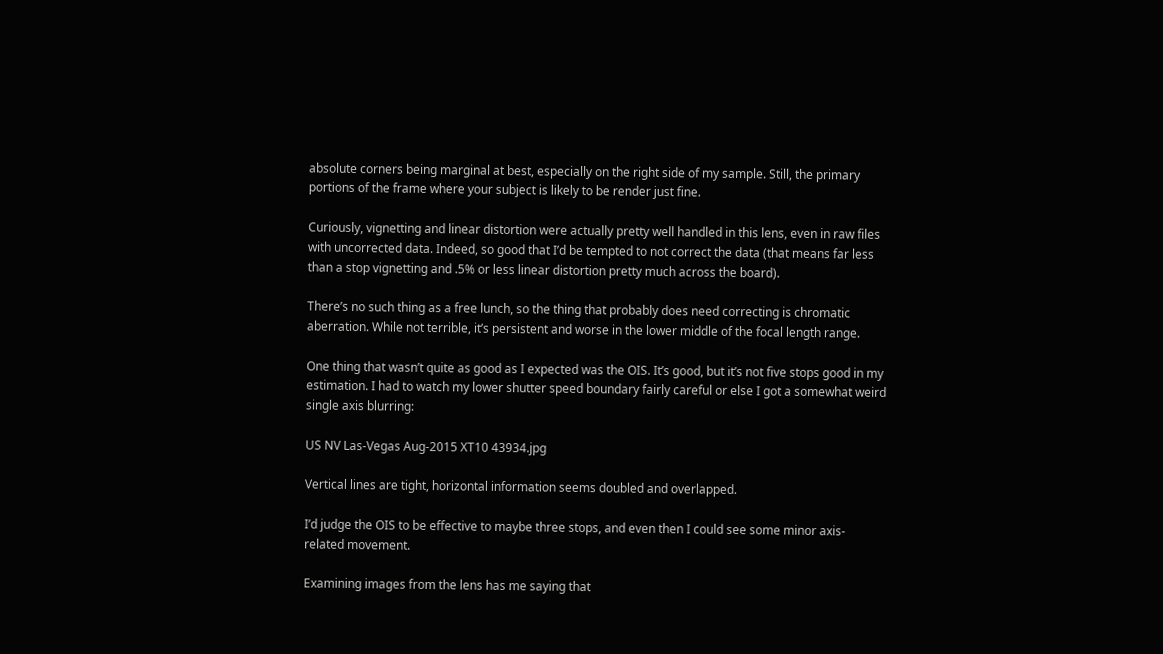absolute corners being marginal at best, especially on the right side of my sample. Still, the primary portions of the frame where your subject is likely to be render just fine.

Curiously, vignetting and linear distortion were actually pretty well handled in this lens, even in raw files with uncorrected data. Indeed, so good that I’d be tempted to not correct the data (that means far less than a stop vignetting and .5% or less linear distortion pretty much across the board).

There’s no such thing as a free lunch, so the thing that probably does need correcting is chromatic aberration. While not terrible, it’s persistent and worse in the lower middle of the focal length range.

One thing that wasn’t quite as good as I expected was the OIS. It’s good, but it’s not five stops good in my estimation. I had to watch my lower shutter speed boundary fairly careful or else I got a somewhat weird single axis blurring:

US NV Las-Vegas Aug-2015 XT10 43934.jpg

Vertical lines are tight, horizontal information seems doubled and overlapped.

I’d judge the OIS to be effective to maybe three stops, and even then I could see some minor axis-related movement.

Examining images from the lens has me saying that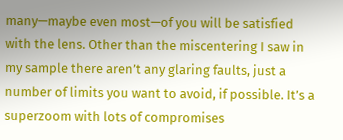many—maybe even most—of you will be satisfied with the lens. Other than the miscentering I saw in my sample there aren’t any glaring faults, just a number of limits you want to avoid, if possible. It’s a superzoom with lots of compromises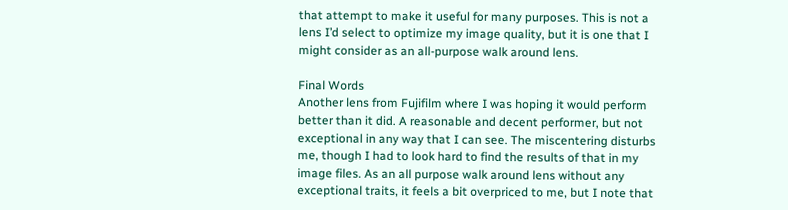that attempt to make it useful for many purposes. This is not a lens I’d select to optimize my image quality, but it is one that I might consider as an all-purpose walk around lens.

Final Words
Another lens from Fujifilm where I was hoping it would perform better than it did. A reasonable and decent performer, but not exceptional in any way that I can see. The miscentering disturbs me, though I had to look hard to find the results of that in my image files. As an all purpose walk around lens without any exceptional traits, it feels a bit overpriced to me, but I note that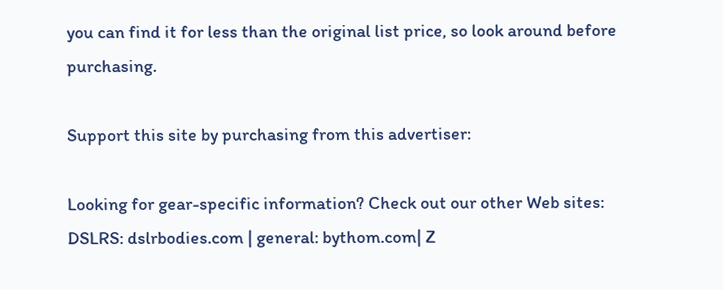you can find it for less than the original list price, so look around before purchasing.

Support this site by purchasing from this advertiser:

Looking for gear-specific information? Check out our other Web sites:
DSLRS: dslrbodies.com | general: bythom.com| Z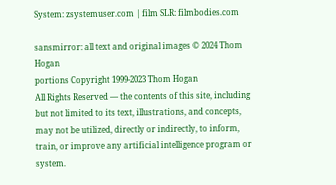System: zsystemuser.com | film SLR: filmbodies.com

sansmirror: all text and original images © 2024 Thom Hogan
portions Copyright 1999-2023 Thom Hogan
All Rights Reserved — the contents of this site, including but not limited to its text, illustrations, and concepts,
may not be utilized, directly or indirectly, to inform, train, or improve any artificial intelligence program or system.